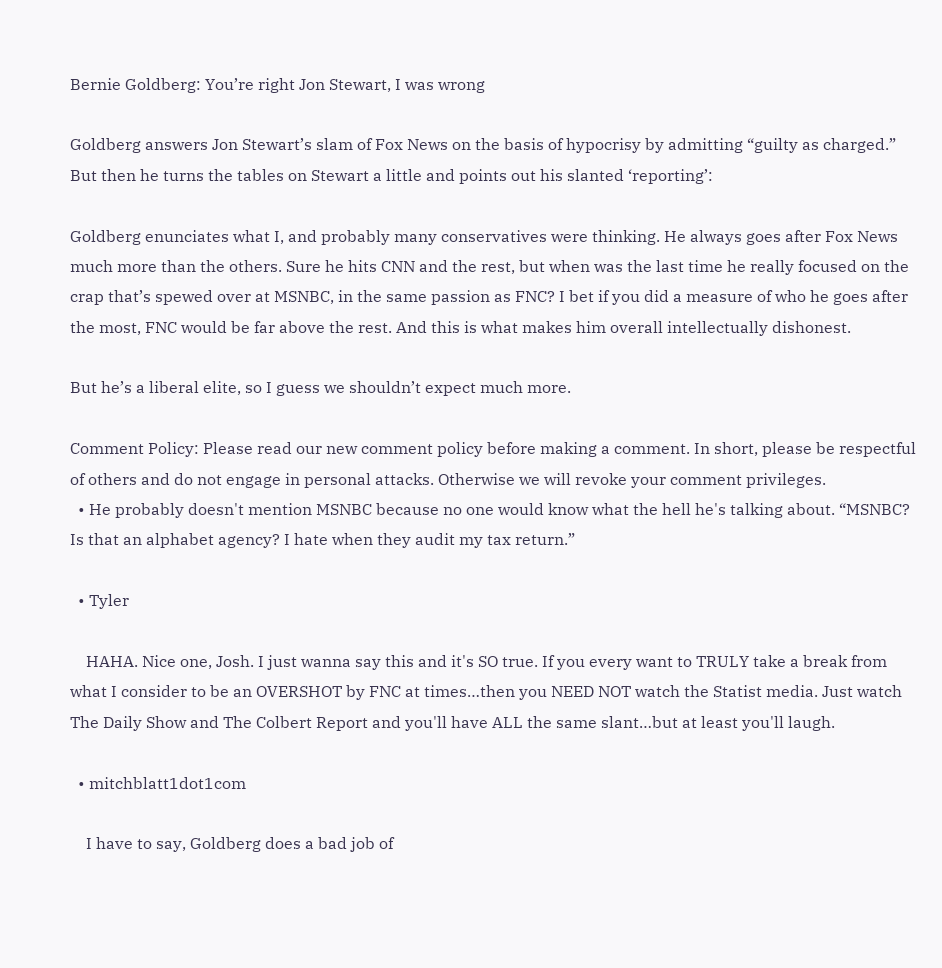Bernie Goldberg: You’re right Jon Stewart, I was wrong

Goldberg answers Jon Stewart’s slam of Fox News on the basis of hypocrisy by admitting “guilty as charged.” But then he turns the tables on Stewart a little and points out his slanted ‘reporting’:

Goldberg enunciates what I, and probably many conservatives were thinking. He always goes after Fox News much more than the others. Sure he hits CNN and the rest, but when was the last time he really focused on the crap that’s spewed over at MSNBC, in the same passion as FNC? I bet if you did a measure of who he goes after the most, FNC would be far above the rest. And this is what makes him overall intellectually dishonest.

But he’s a liberal elite, so I guess we shouldn’t expect much more.

Comment Policy: Please read our new comment policy before making a comment. In short, please be respectful of others and do not engage in personal attacks. Otherwise we will revoke your comment privileges.
  • He probably doesn't mention MSNBC because no one would know what the hell he's talking about. “MSNBC? Is that an alphabet agency? I hate when they audit my tax return.”

  • Tyler

    HAHA. Nice one, Josh. I just wanna say this and it's SO true. If you every want to TRULY take a break from what I consider to be an OVERSHOT by FNC at times…then you NEED NOT watch the Statist media. Just watch The Daily Show and The Colbert Report and you'll have ALL the same slant…but at least you'll laugh.

  • mitchblatt1dot1com

    I have to say, Goldberg does a bad job of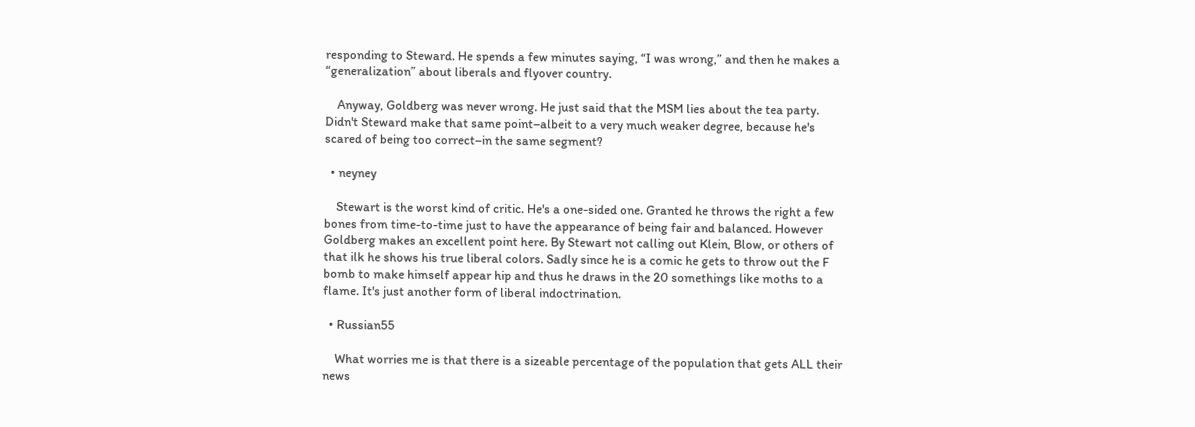responding to Steward. He spends a few minutes saying, “I was wrong,” and then he makes a “generalization” about liberals and flyover country.

    Anyway, Goldberg was never wrong. He just said that the MSM lies about the tea party. Didn't Steward make that same point–albeit to a very much weaker degree, because he's scared of being too correct–in the same segment?

  • neyney

    Stewart is the worst kind of critic. He's a one-sided one. Granted he throws the right a few bones from time-to-time just to have the appearance of being fair and balanced. However Goldberg makes an excellent point here. By Stewart not calling out Klein, Blow, or others of that ilk he shows his true liberal colors. Sadly since he is a comic he gets to throw out the F bomb to make himself appear hip and thus he draws in the 20 somethings like moths to a flame. It's just another form of liberal indoctrination.

  • Russian55

    What worries me is that there is a sizeable percentage of the population that gets ALL their news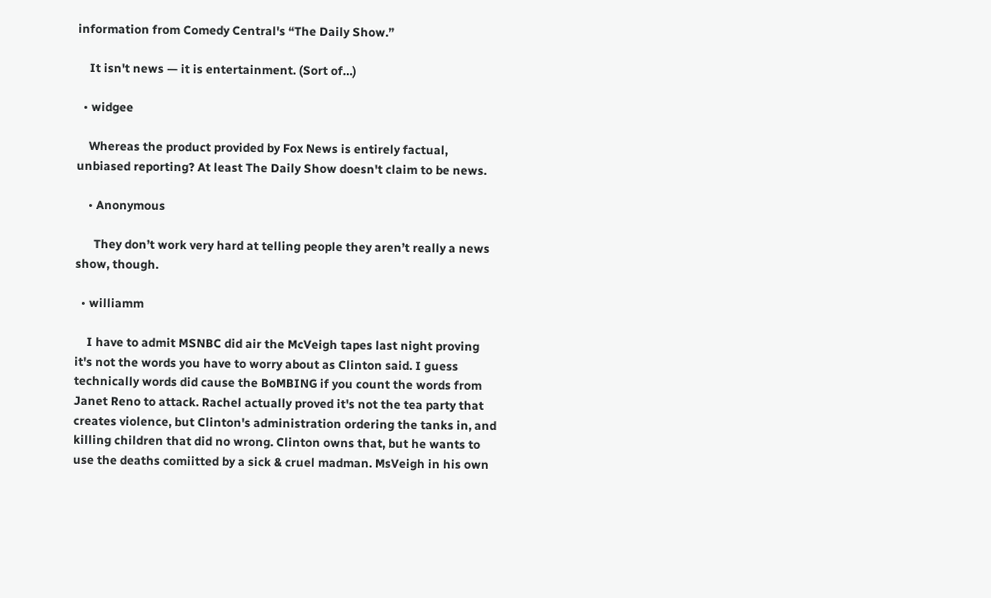information from Comedy Central's “The Daily Show.”

    It isn't news — it is entertainment. (Sort of…)

  • widgee

    Whereas the product provided by Fox News is entirely factual, unbiased reporting? At least The Daily Show doesn't claim to be news.

    • Anonymous

      They don’t work very hard at telling people they aren’t really a news show, though.

  • williamm

    I have to admit MSNBC did air the McVeigh tapes last night proving it's not the words you have to worry about as Clinton said. I guess technically words did cause the BoMBING if you count the words from Janet Reno to attack. Rachel actually proved it's not the tea party that creates violence, but Clinton's administration ordering the tanks in, and killing children that did no wrong. Clinton owns that, but he wants to use the deaths comiitted by a sick & cruel madman. MsVeigh in his own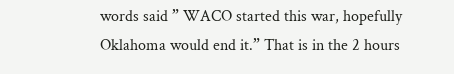words said ” WACO started this war, hopefully Oklahoma would end it.” That is in the 2 hours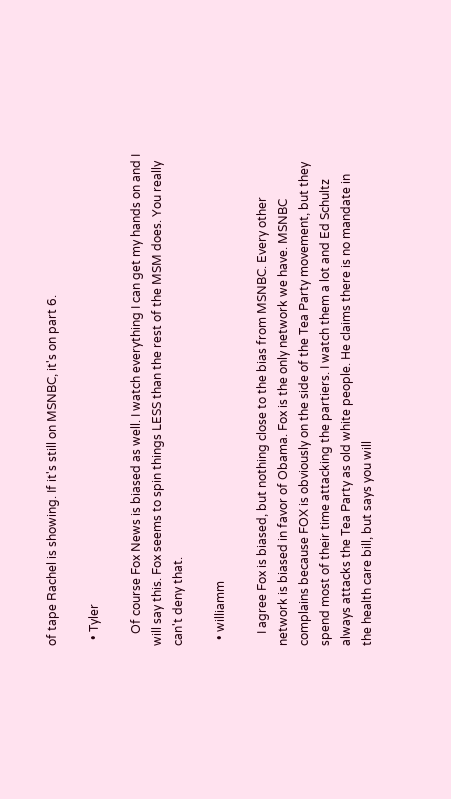of tape Rachel is showing. If it's still on MSNBC, it's on part 6.

  • Tyler

    Of course Fox News is biased as well. I watch everything I can get my hands on and I will say this. Fox seems to spin things LESS than the rest of the MSM does. You really can't deny that.

  • williamm

    I agree Fox is biased, but nothing close to the bias from MSNBC. Every other network is biased in favor of Obama. Fox is the only network we have. MSNBC complains because FOX is obviously on the side of the Tea Party movement, but they spend most of their time attacking the partiers. I watch them a lot and Ed Schultz always attacks the Tea Party as old white people. He claims there is no mandate in the health care bill, but says you will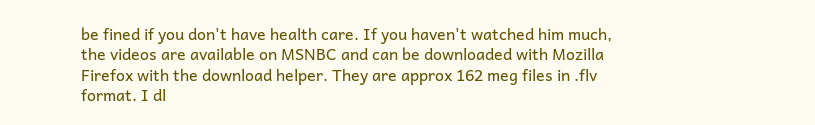be fined if you don't have health care. If you haven't watched him much, the videos are available on MSNBC and can be downloaded with Mozilla Firefox with the download helper. They are approx 162 meg files in .flv format. I dl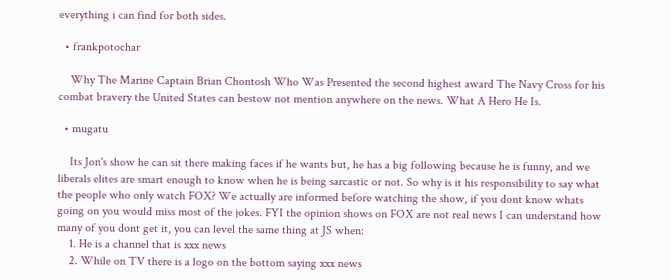everything i can find for both sides.

  • frankpotochar

    Why The Marine Captain Brian Chontosh Who Was Presented the second highest award The Navy Cross for his combat bravery the United States can bestow not mention anywhere on the news. What A Hero He Is.

  • mugatu

    Its Jon's show he can sit there making faces if he wants but, he has a big following because he is funny, and we liberals elites are smart enough to know when he is being sarcastic or not. So why is it his responsibility to say what the people who only watch FOX? We actually are informed before watching the show, if you dont know whats going on you would miss most of the jokes. FYI the opinion shows on FOX are not real news I can understand how many of you dont get it, you can level the same thing at JS when:
    1. He is a channel that is xxx news
    2. While on TV there is a logo on the bottom saying xxx news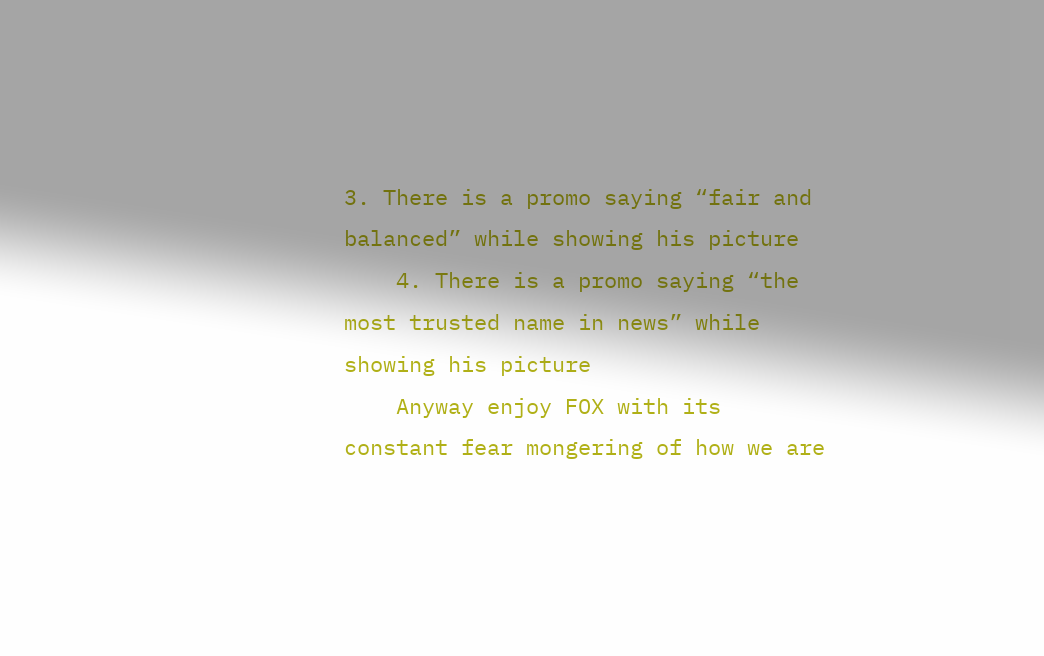3. There is a promo saying “fair and balanced” while showing his picture
    4. There is a promo saying “the most trusted name in news” while showing his picture
    Anyway enjoy FOX with its constant fear mongering of how we are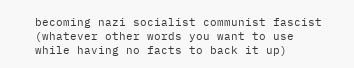becoming nazi socialist communist fascist (whatever other words you want to use while having no facts to back it up)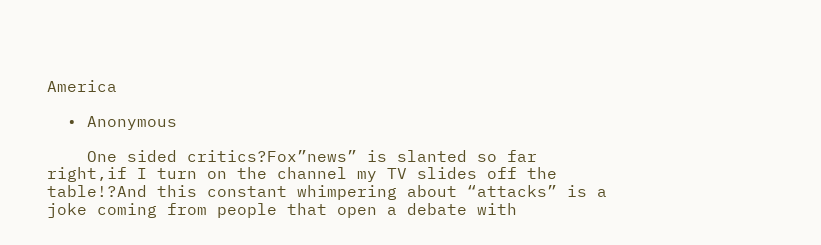America

  • Anonymous

    One sided critics?Fox”news” is slanted so far right,if I turn on the channel my TV slides off the table!?And this constant whimpering about “attacks” is a joke coming from people that open a debate with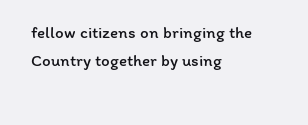fellow citizens on bringing the Country together by using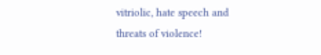vitriolic, hate speech and threats of violence!